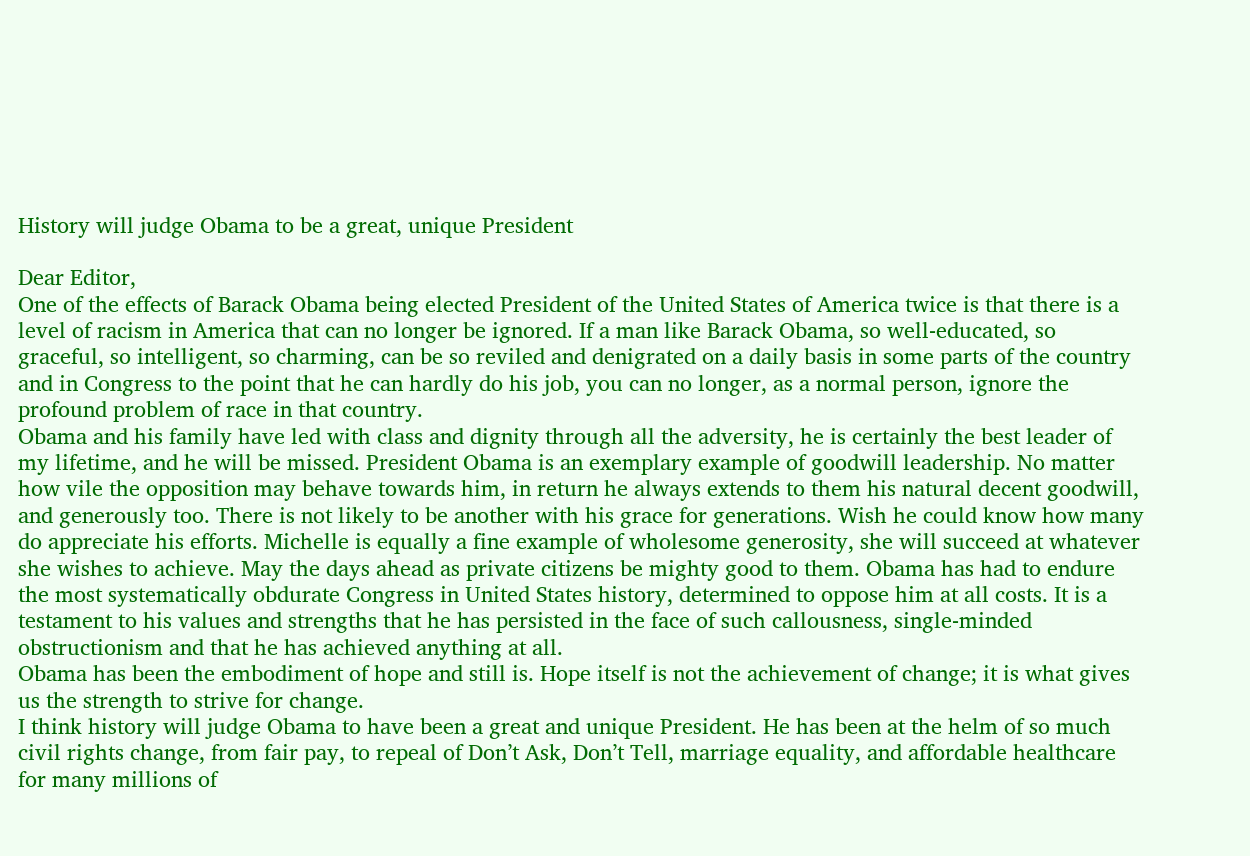History will judge Obama to be a great, unique President

Dear Editor,
One of the effects of Barack Obama being elected President of the United States of America twice is that there is a level of racism in America that can no longer be ignored. If a man like Barack Obama, so well-educated, so graceful, so intelligent, so charming, can be so reviled and denigrated on a daily basis in some parts of the country and in Congress to the point that he can hardly do his job, you can no longer, as a normal person, ignore the profound problem of race in that country.
Obama and his family have led with class and dignity through all the adversity, he is certainly the best leader of my lifetime, and he will be missed. President Obama is an exemplary example of goodwill leadership. No matter how vile the opposition may behave towards him, in return he always extends to them his natural decent goodwill, and generously too. There is not likely to be another with his grace for generations. Wish he could know how many do appreciate his efforts. Michelle is equally a fine example of wholesome generosity, she will succeed at whatever she wishes to achieve. May the days ahead as private citizens be mighty good to them. Obama has had to endure the most systematically obdurate Congress in United States history, determined to oppose him at all costs. It is a testament to his values and strengths that he has persisted in the face of such callousness, single-minded obstructionism and that he has achieved anything at all.
Obama has been the embodiment of hope and still is. Hope itself is not the achievement of change; it is what gives us the strength to strive for change.
I think history will judge Obama to have been a great and unique President. He has been at the helm of so much civil rights change, from fair pay, to repeal of Don’t Ask, Don’t Tell, marriage equality, and affordable healthcare for many millions of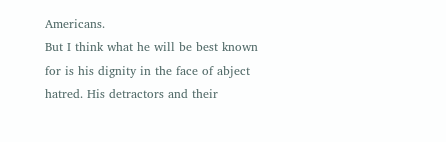Americans.
But I think what he will be best known for is his dignity in the face of abject hatred. His detractors and their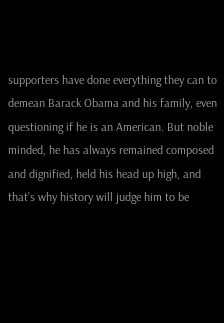supporters have done everything they can to demean Barack Obama and his family, even questioning if he is an American. But noble minded, he has always remained composed and dignified, held his head up high, and that’s why history will judge him to be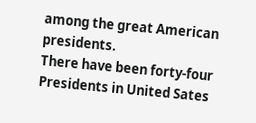among the great American presidents.
There have been forty-four Presidents in United Sates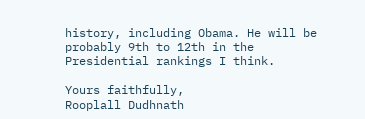history, including Obama. He will be probably 9th to 12th in the Presidential rankings I think.

Yours faithfully,
Rooplall Dudhnath